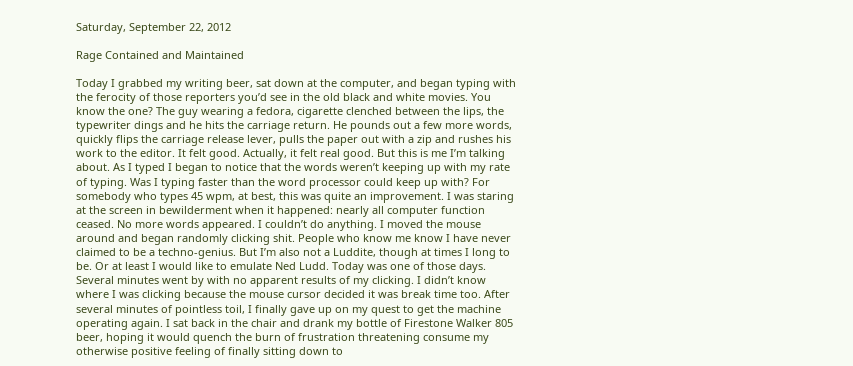Saturday, September 22, 2012

Rage Contained and Maintained

Today I grabbed my writing beer, sat down at the computer, and began typing with the ferocity of those reporters you’d see in the old black and white movies. You know the one? The guy wearing a fedora, cigarette clenched between the lips, the typewriter dings and he hits the carriage return. He pounds out a few more words, quickly flips the carriage release lever, pulls the paper out with a zip and rushes his work to the editor. It felt good. Actually, it felt real good. But this is me I’m talking about. As I typed I began to notice that the words weren’t keeping up with my rate of typing. Was I typing faster than the word processor could keep up with? For somebody who types 45 wpm, at best, this was quite an improvement. I was staring at the screen in bewilderment when it happened: nearly all computer function ceased. No more words appeared. I couldn’t do anything. I moved the mouse around and began randomly clicking shit. People who know me know I have never claimed to be a techno-genius. But I’m also not a Luddite, though at times I long to be. Or at least I would like to emulate Ned Ludd. Today was one of those days. Several minutes went by with no apparent results of my clicking. I didn’t know where I was clicking because the mouse cursor decided it was break time too. After several minutes of pointless toil, I finally gave up on my quest to get the machine operating again. I sat back in the chair and drank my bottle of Firestone Walker 805 beer, hoping it would quench the burn of frustration threatening consume my otherwise positive feeling of finally sitting down to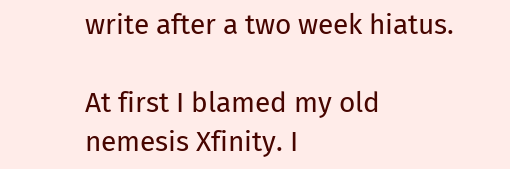write after a two week hiatus.

At first I blamed my old nemesis Xfinity. I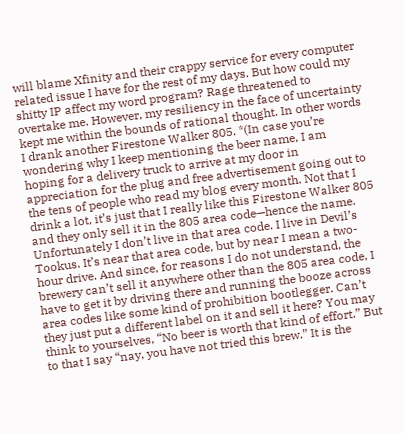will blame Xfinity and their crappy service for every computer related issue I have for the rest of my days. But how could my shitty IP affect my word program? Rage threatened to overtake me. However, my resiliency in the face of uncertainty kept me within the bounds of rational thought. In other words I drank another Firestone Walker 805. *(In case you’re wondering why I keep mentioning the beer name, I am hoping for a delivery truck to arrive at my door in appreciation for the plug and free advertisement going out to the tens of people who read my blog every month. Not that I drink a lot, it’s just that I really like this Firestone Walker 805 and they only sell it in the 805 area code—hence the name. Unfortunately I don’t live in that area code. I live in Devil’s Tookus. It’s near that area code, but by near I mean a two-hour drive. And since, for reasons I do not understand, the brewery can’t sell it anywhere other than the 805 area code, I have to get it by driving there and running the booze across area codes like some kind of prohibition bootlegger. Can’t they just put a different label on it and sell it here? You may think to yourselves, “No beer is worth that kind of effort.” But to that I say “nay, you have not tried this brew.” It is the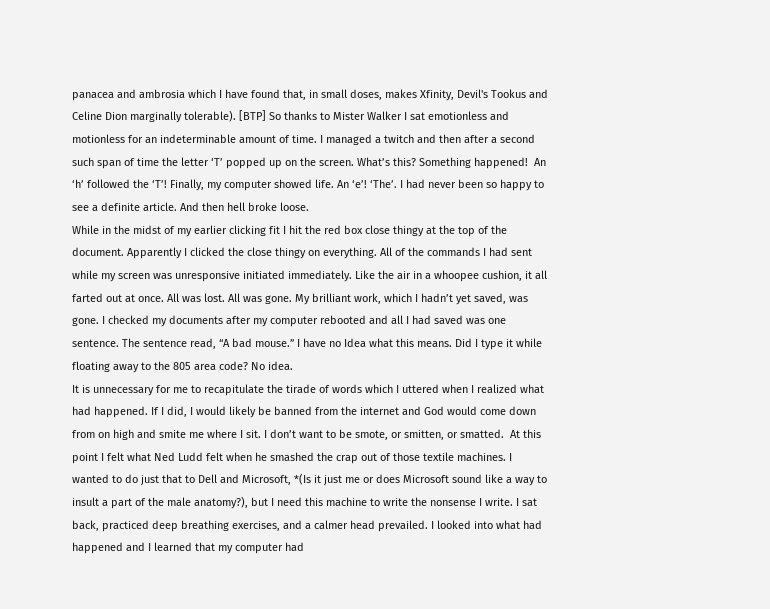panacea and ambrosia which I have found that, in small doses, makes Xfinity, Devil's Tookus and Celine Dion marginally tolerable). [BTP] So thanks to Mister Walker I sat emotionless and motionless for an indeterminable amount of time. I managed a twitch and then after a second such span of time the letter ‘T’ popped up on the screen. What’s this? Something happened!  An ‘h’ followed the ‘T’! Finally, my computer showed life. An ‘e’! ‘The’. I had never been so happy to see a definite article. And then hell broke loose.
While in the midst of my earlier clicking fit I hit the red box close thingy at the top of the document. Apparently I clicked the close thingy on everything. All of the commands I had sent while my screen was unresponsive initiated immediately. Like the air in a whoopee cushion, it all farted out at once. All was lost. All was gone. My brilliant work, which I hadn’t yet saved, was gone. I checked my documents after my computer rebooted and all I had saved was one sentence. The sentence read, “A bad mouse.” I have no Idea what this means. Did I type it while floating away to the 805 area code? No idea.
It is unnecessary for me to recapitulate the tirade of words which I uttered when I realized what had happened. If I did, I would likely be banned from the internet and God would come down from on high and smite me where I sit. I don’t want to be smote, or smitten, or smatted.  At this point I felt what Ned Ludd felt when he smashed the crap out of those textile machines. I wanted to do just that to Dell and Microsoft, *(Is it just me or does Microsoft sound like a way to insult a part of the male anatomy?), but I need this machine to write the nonsense I write. I sat back, practiced deep breathing exercises, and a calmer head prevailed. I looked into what had happened and I learned that my computer had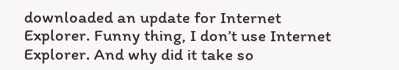downloaded an update for Internet Explorer. Funny thing, I don’t use Internet Explorer. And why did it take so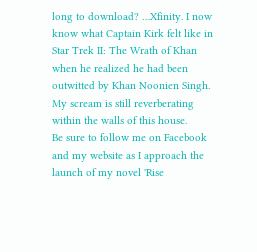long to download? …Xfinity. I now know what Captain Kirk felt like in Star Trek II: The Wrath of Khan when he realized he had been outwitted by Khan Noonien Singh. My scream is still reverberating within the walls of this house.
Be sure to follow me on Facebook and my website as I approach the launch of my novel 'Rise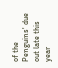of the Penguins' due out late this year